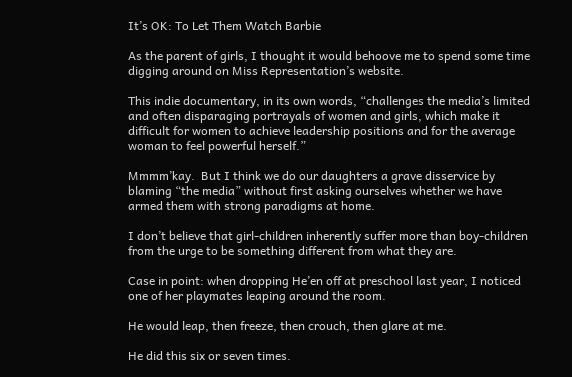It’s OK: To Let Them Watch Barbie

As the parent of girls, I thought it would behoove me to spend some time digging around on Miss Representation’s website.

This indie documentary, in its own words, “challenges the media’s limited and often disparaging portrayals of women and girls, which make it difficult for women to achieve leadership positions and for the average woman to feel powerful herself.”

Mmmm’kay.  But I think we do our daughters a grave disservice by blaming “the media” without first asking ourselves whether we have armed them with strong paradigms at home.

I don’t believe that girl-children inherently suffer more than boy-children from the urge to be something different from what they are.

Case in point: when dropping He’en off at preschool last year, I noticed one of her playmates leaping around the room.

He would leap, then freeze, then crouch, then glare at me.

He did this six or seven times.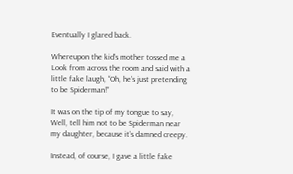Eventually I glared back.

Whereupon the kid’s mother tossed me a Look from across the room and said with a little fake laugh, “Oh, he’s just pretending to be Spiderman!”

It was on the tip of my tongue to say, Well, tell him not to be Spiderman near my daughter, because it’s damned creepy.

Instead, of course, I gave a little fake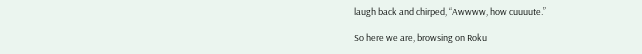laugh back and chirped, “Awwww, how cuuuute.”

So here we are, browsing on Roku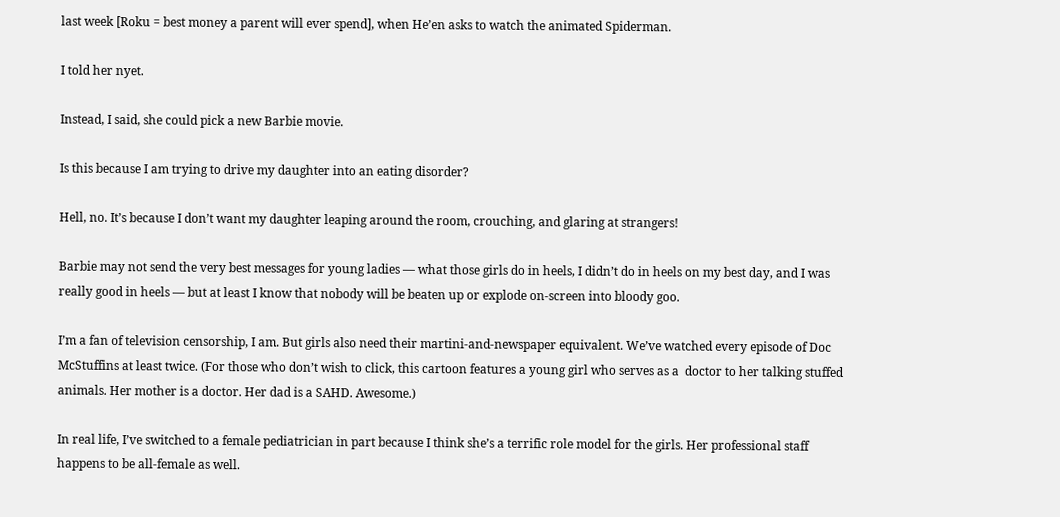last week [Roku = best money a parent will ever spend], when He’en asks to watch the animated Spiderman.

I told her nyet.

Instead, I said, she could pick a new Barbie movie.

Is this because I am trying to drive my daughter into an eating disorder?

Hell, no. It’s because I don’t want my daughter leaping around the room, crouching, and glaring at strangers!

Barbie may not send the very best messages for young ladies — what those girls do in heels, I didn’t do in heels on my best day, and I was really good in heels — but at least I know that nobody will be beaten up or explode on-screen into bloody goo.

I’m a fan of television censorship, I am. But girls also need their martini-and-newspaper equivalent. We’ve watched every episode of Doc McStuffins at least twice. (For those who don’t wish to click, this cartoon features a young girl who serves as a  doctor to her talking stuffed animals. Her mother is a doctor. Her dad is a SAHD. Awesome.)

In real life, I’ve switched to a female pediatrician in part because I think she’s a terrific role model for the girls. Her professional staff happens to be all-female as well.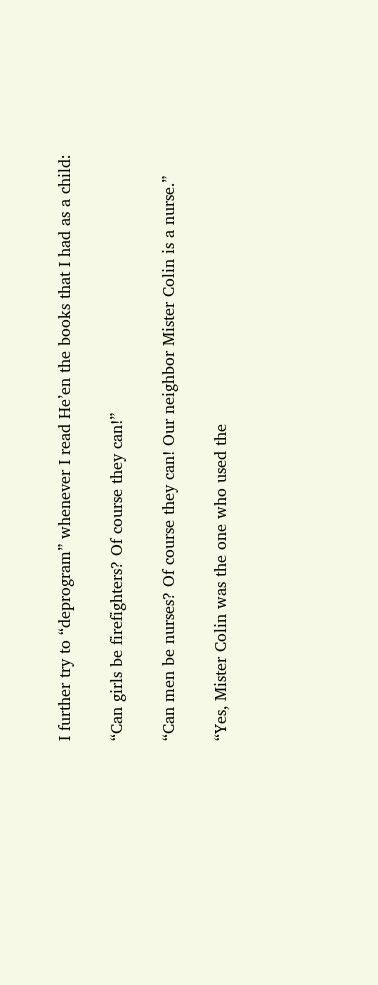I further try to “deprogram” whenever I read He’en the books that I had as a child:

“Can girls be firefighters? Of course they can!”

“Can men be nurses? Of course they can! Our neighbor Mister Colin is a nurse.”

“Yes, Mister Colin was the one who used the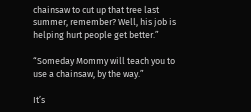chainsaw to cut up that tree last summer, remember? Well, his job is helping hurt people get better.”

“Someday Mommy will teach you to use a chainsaw, by the way.”

It’s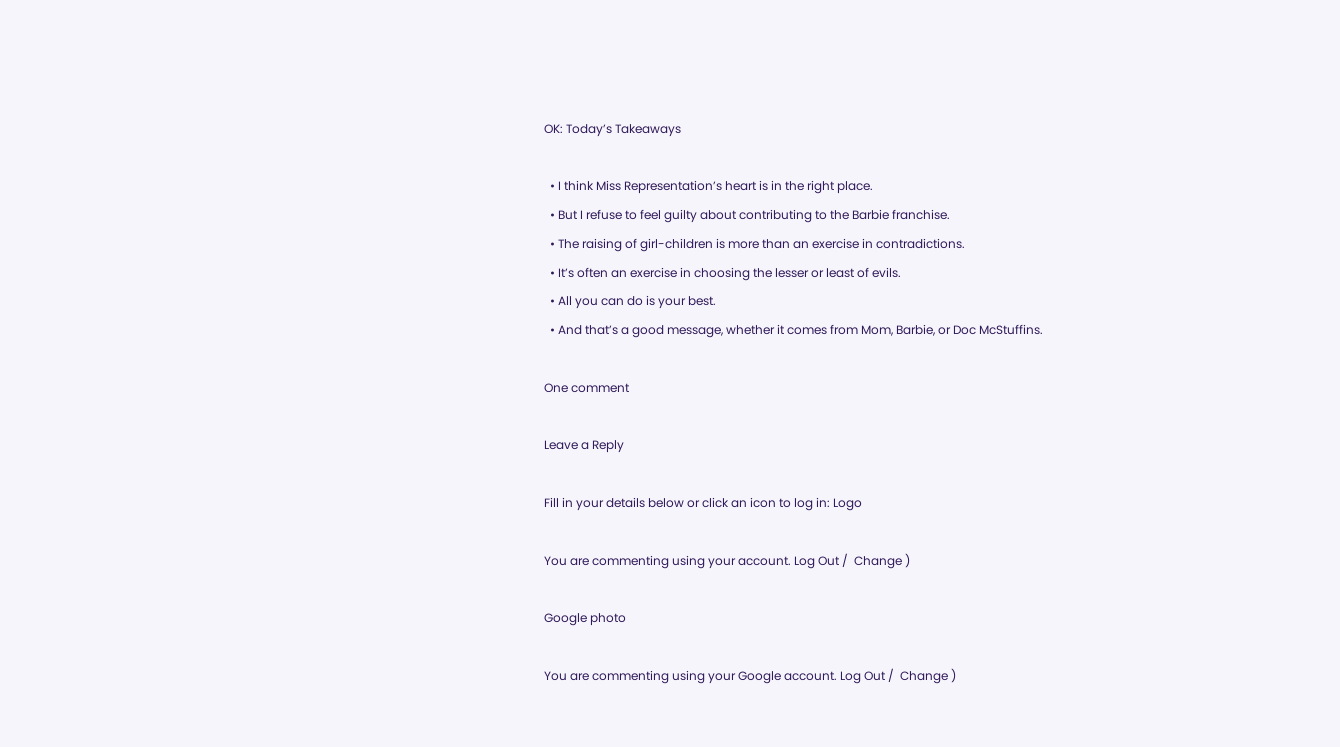OK: Today’s Takeaways

  • I think Miss Representation’s heart is in the right place.
  • But I refuse to feel guilty about contributing to the Barbie franchise.
  • The raising of girl-children is more than an exercise in contradictions.
  • It’s often an exercise in choosing the lesser or least of evils.
  • All you can do is your best.
  • And that’s a good message, whether it comes from Mom, Barbie, or Doc McStuffins.

One comment

Leave a Reply

Fill in your details below or click an icon to log in: Logo

You are commenting using your account. Log Out /  Change )

Google photo

You are commenting using your Google account. Log Out /  Change )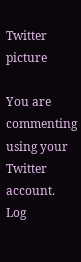Twitter picture

You are commenting using your Twitter account. Log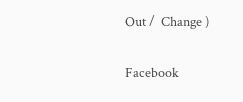Out /  Change )

Facebook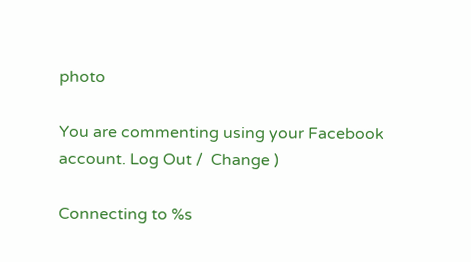photo

You are commenting using your Facebook account. Log Out /  Change )

Connecting to %s